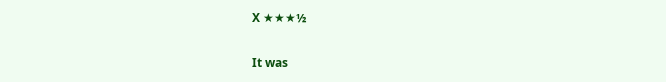X ★★★½

It was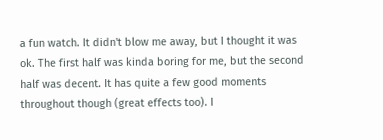a fun watch. It didn't blow me away, but I thought it was ok. The first half was kinda boring for me, but the second half was decent. It has quite a few good moments throughout though (great effects too). I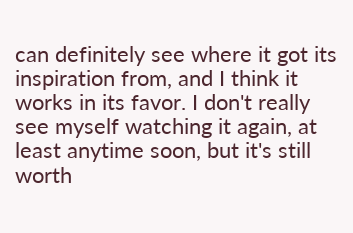can definitely see where it got its inspiration from, and I think it works in its favor. I don't really see myself watching it again, at least anytime soon, but it's still worth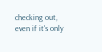checking out, even if it's only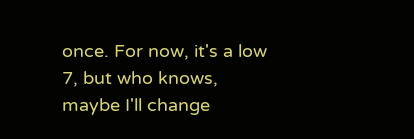once. For now, it's a low 7, but who knows, maybe I'll change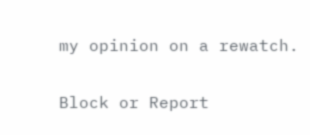my opinion on a rewatch.


Block or Report